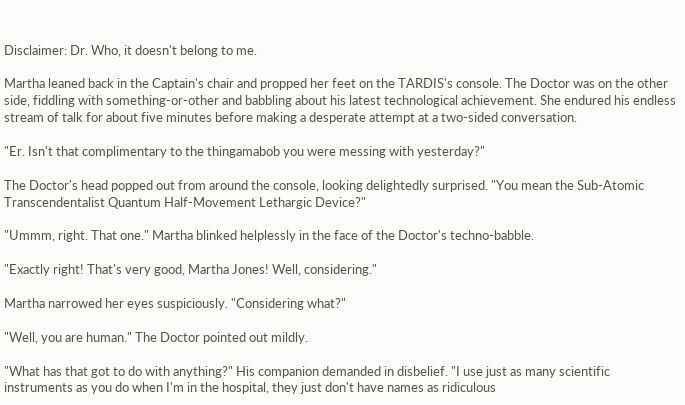Disclaimer: Dr. Who, it doesn't belong to me.

Martha leaned back in the Captain's chair and propped her feet on the TARDIS's console. The Doctor was on the other side, fiddling with something-or-other and babbling about his latest technological achievement. She endured his endless stream of talk for about five minutes before making a desperate attempt at a two-sided conversation.

"Er. Isn't that complimentary to the thingamabob you were messing with yesterday?"

The Doctor's head popped out from around the console, looking delightedly surprised. "You mean the Sub-Atomic Transcendentalist Quantum Half-Movement Lethargic Device?"

"Ummm, right. That one." Martha blinked helplessly in the face of the Doctor's techno-babble.

"Exactly right! That's very good, Martha Jones! Well, considering."

Martha narrowed her eyes suspiciously. "Considering what?"

"Well, you are human." The Doctor pointed out mildly.

"What has that got to do with anything?" His companion demanded in disbelief. "I use just as many scientific instruments as you do when I'm in the hospital, they just don't have names as ridiculous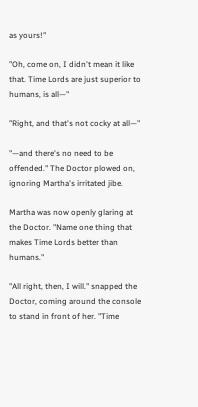as yours!"

"Oh, come on, I didn't mean it like that. Time Lords are just superior to humans, is all—"

"Right, and that's not cocky at all—"

"—and there's no need to be offended." The Doctor plowed on, ignoring Martha's irritated jibe.

Martha was now openly glaring at the Doctor. "Name one thing that makes Time Lords better than humans."

"All right, then, I will." snapped the Doctor, coming around the console to stand in front of her. "Time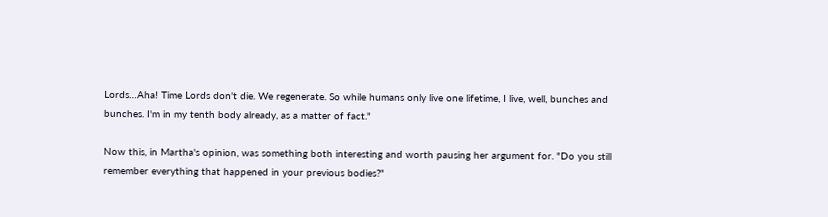Lords…Aha! Time Lords don't die. We regenerate. So while humans only live one lifetime, I live, well, bunches and bunches. I'm in my tenth body already, as a matter of fact."

Now this, in Martha's opinion, was something both interesting and worth pausing her argument for. "Do you still remember everything that happened in your previous bodies?"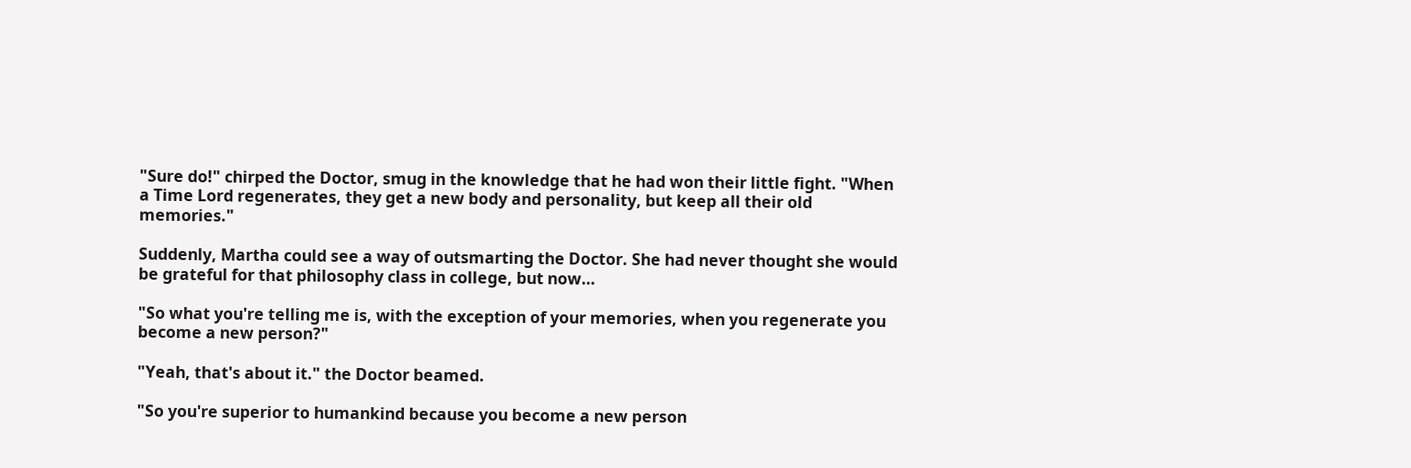"Sure do!" chirped the Doctor, smug in the knowledge that he had won their little fight. "When a Time Lord regenerates, they get a new body and personality, but keep all their old memories."

Suddenly, Martha could see a way of outsmarting the Doctor. She had never thought she would be grateful for that philosophy class in college, but now…

"So what you're telling me is, with the exception of your memories, when you regenerate you become a new person?"

"Yeah, that's about it." the Doctor beamed.

"So you're superior to humankind because you become a new person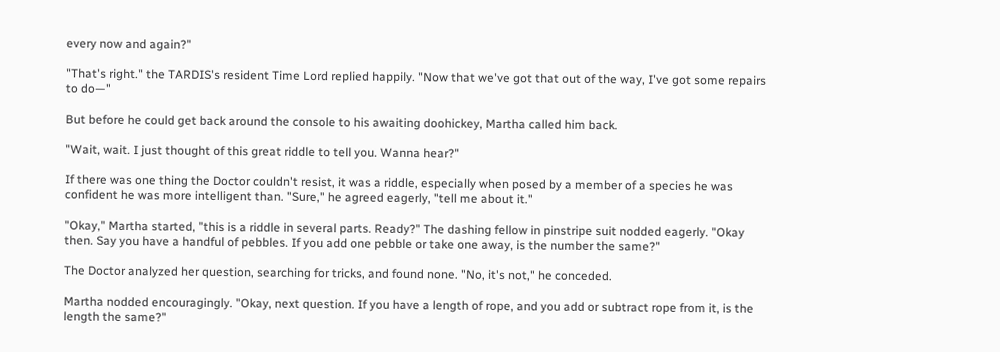every now and again?"

"That's right." the TARDIS's resident Time Lord replied happily. "Now that we've got that out of the way, I've got some repairs to do—"

But before he could get back around the console to his awaiting doohickey, Martha called him back.

"Wait, wait. I just thought of this great riddle to tell you. Wanna hear?"

If there was one thing the Doctor couldn't resist, it was a riddle, especially when posed by a member of a species he was confident he was more intelligent than. "Sure," he agreed eagerly, "tell me about it."

"Okay," Martha started, "this is a riddle in several parts. Ready?" The dashing fellow in pinstripe suit nodded eagerly. "Okay then. Say you have a handful of pebbles. If you add one pebble or take one away, is the number the same?"

The Doctor analyzed her question, searching for tricks, and found none. "No, it's not," he conceded.

Martha nodded encouragingly. "Okay, next question. If you have a length of rope, and you add or subtract rope from it, is the length the same?"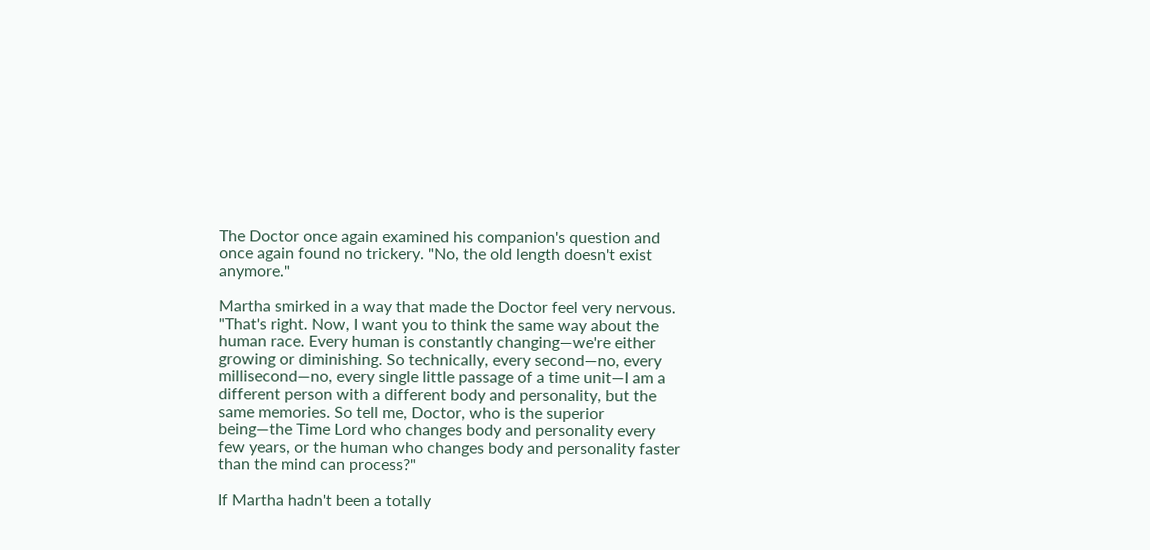The Doctor once again examined his companion's question and once again found no trickery. "No, the old length doesn't exist anymore."

Martha smirked in a way that made the Doctor feel very nervous. "That's right. Now, I want you to think the same way about the human race. Every human is constantly changing—we're either growing or diminishing. So technically, every second—no, every millisecond—no, every single little passage of a time unit—I am a different person with a different body and personality, but the same memories. So tell me, Doctor, who is the superior being—the Time Lord who changes body and personality every few years, or the human who changes body and personality faster than the mind can process?"

If Martha hadn't been a totally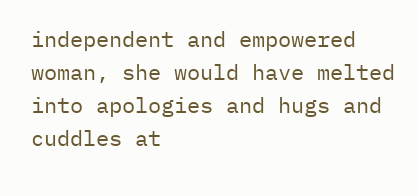independent and empowered woman, she would have melted into apologies and hugs and cuddles at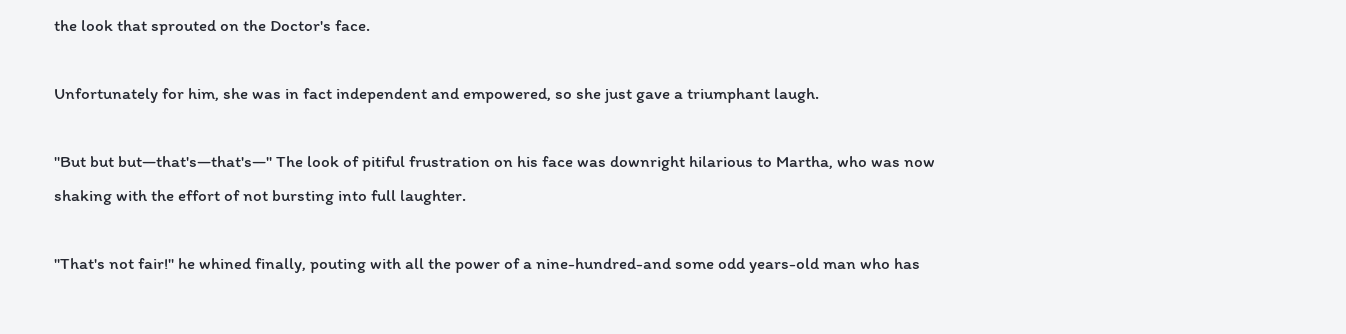the look that sprouted on the Doctor's face.

Unfortunately for him, she was in fact independent and empowered, so she just gave a triumphant laugh.

"But but but—that's—that's—" The look of pitiful frustration on his face was downright hilarious to Martha, who was now shaking with the effort of not bursting into full laughter.

"That's not fair!" he whined finally, pouting with all the power of a nine-hundred-and some odd years-old man who has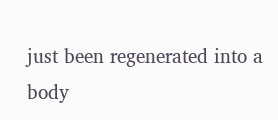just been regenerated into a body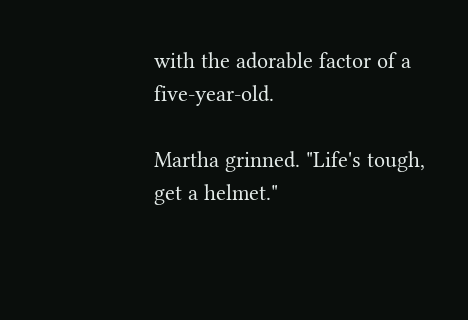with the adorable factor of a five-year-old.

Martha grinned. "Life's tough, get a helmet."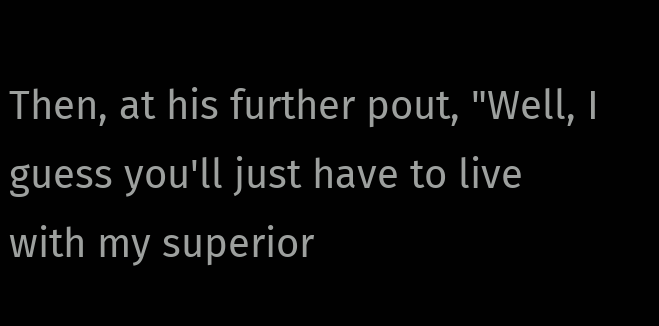Then, at his further pout, "Well, I guess you'll just have to live with my superior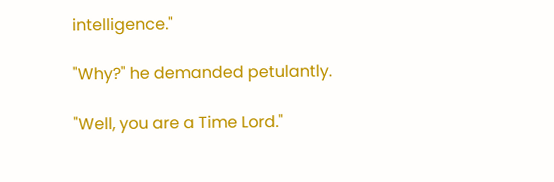intelligence."

"Why?" he demanded petulantly.

"Well, you are a Time Lord."